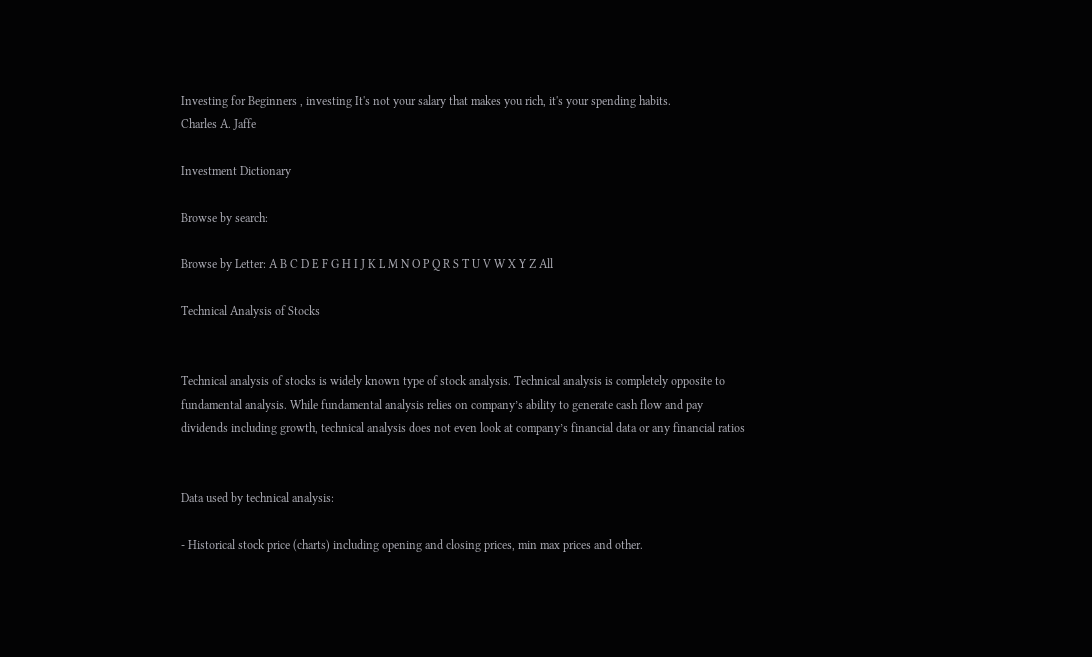Investing for Beginners , investing It's not your salary that makes you rich, it's your spending habits.
Charles A. Jaffe

Investment Dictionary

Browse by search:

Browse by Letter: A B C D E F G H I J K L M N O P Q R S T U V W X Y Z All

Technical Analysis of Stocks


Technical analysis of stocks is widely known type of stock analysis. Technical analysis is completely opposite to fundamental analysis. While fundamental analysis relies on company’s ability to generate cash flow and pay dividends including growth, technical analysis does not even look at company’s financial data or any financial ratios


Data used by technical analysis:

- Historical stock price (charts) including opening and closing prices, min max prices and other.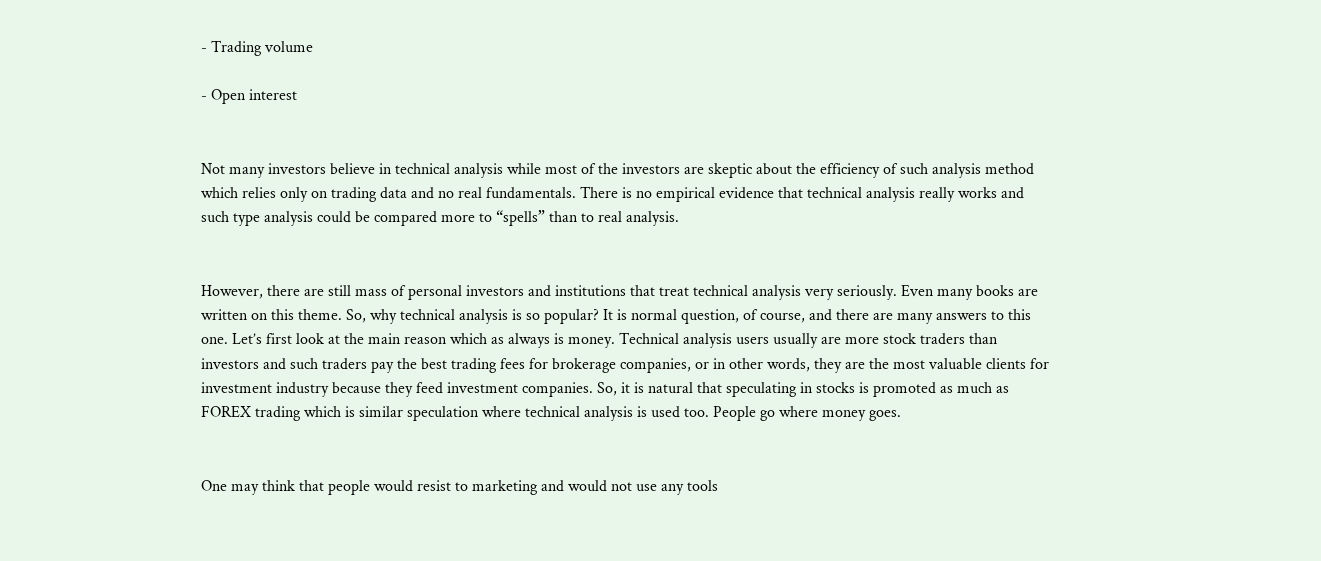- Trading volume

- Open interest


Not many investors believe in technical analysis while most of the investors are skeptic about the efficiency of such analysis method which relies only on trading data and no real fundamentals. There is no empirical evidence that technical analysis really works and such type analysis could be compared more to “spells” than to real analysis.


However, there are still mass of personal investors and institutions that treat technical analysis very seriously. Even many books are written on this theme. So, why technical analysis is so popular? It is normal question, of course, and there are many answers to this one. Let’s first look at the main reason which as always is money. Technical analysis users usually are more stock traders than investors and such traders pay the best trading fees for brokerage companies, or in other words, they are the most valuable clients for investment industry because they feed investment companies. So, it is natural that speculating in stocks is promoted as much as FOREX trading which is similar speculation where technical analysis is used too. People go where money goes.


One may think that people would resist to marketing and would not use any tools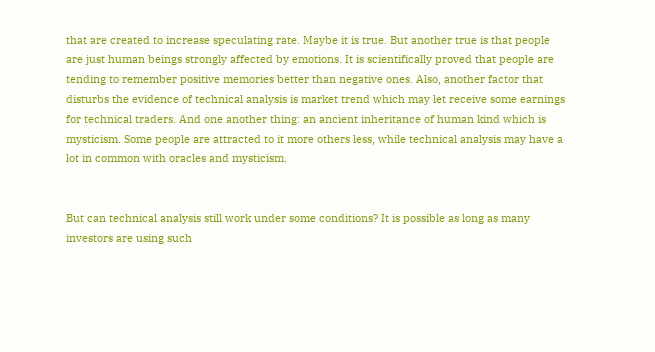that are created to increase speculating rate. Maybe it is true. But another true is that people are just human beings strongly affected by emotions. It is scientifically proved that people are tending to remember positive memories better than negative ones. Also, another factor that disturbs the evidence of technical analysis is market trend which may let receive some earnings for technical traders. And one another thing: an ancient inheritance of human kind which is mysticism. Some people are attracted to it more others less, while technical analysis may have a lot in common with oracles and mysticism.


But can technical analysis still work under some conditions? It is possible as long as many investors are using such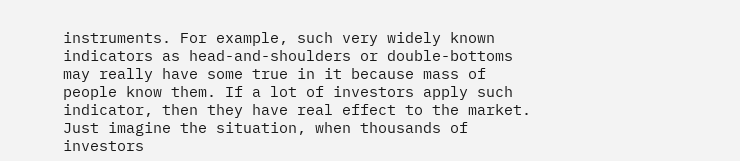instruments. For example, such very widely known indicators as head-and-shoulders or double-bottoms may really have some true in it because mass of people know them. If a lot of investors apply such indicator, then they have real effect to the market. Just imagine the situation, when thousands of investors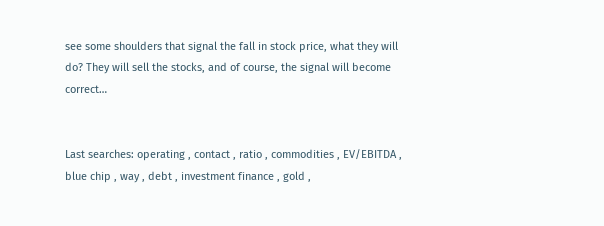see some shoulders that signal the fall in stock price, what they will do? They will sell the stocks, and of course, the signal will become correct…


Last searches: operating , contact , ratio , commodities , EV/EBITDA , blue chip , way , debt , investment finance , gold ,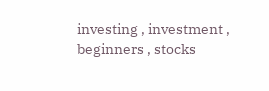investing , investment , beginners , stocks